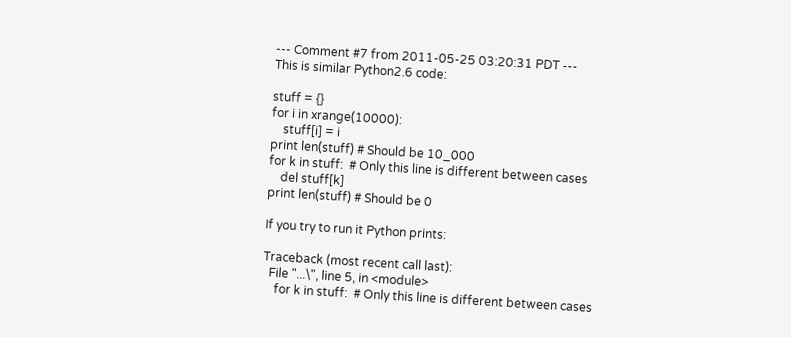--- Comment #7 from 2011-05-25 03:20:31 PDT ---
This is similar Python2.6 code:

stuff = {}
for i in xrange(10000):
    stuff[i] = i
print len(stuff) # Should be 10_000
for k in stuff:  # Only this line is different between cases
    del stuff[k]
print len(stuff) # Should be 0

If you try to run it Python prints:

Traceback (most recent call last):
  File "...\", line 5, in <module>
    for k in stuff:  # Only this line is different between cases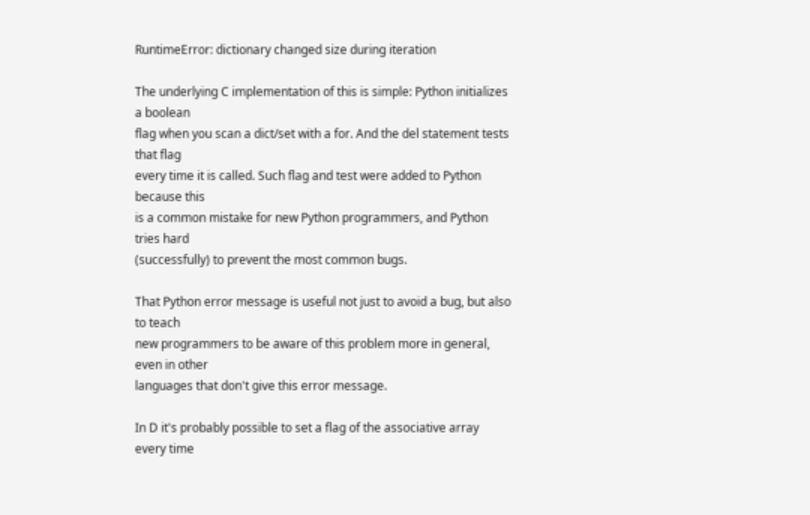RuntimeError: dictionary changed size during iteration

The underlying C implementation of this is simple: Python initializes a boolean
flag when you scan a dict/set with a for. And the del statement tests that flag
every time it is called. Such flag and test were added to Python because this
is a common mistake for new Python programmers, and Python tries hard
(successfully) to prevent the most common bugs.

That Python error message is useful not just to avoid a bug, but also to teach
new programmers to be aware of this problem more in general, even in other
languages that don't give this error message.

In D it's probably possible to set a flag of the associative array every time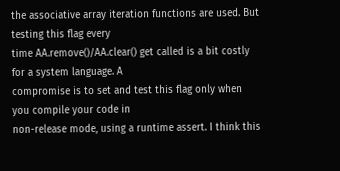the associative array iteration functions are used. But testing this flag every
time AA.remove()/AA.clear() get called is a bit costly for a system language. A
compromise is to set and test this flag only when you compile your code in
non-release mode, using a runtime assert. I think this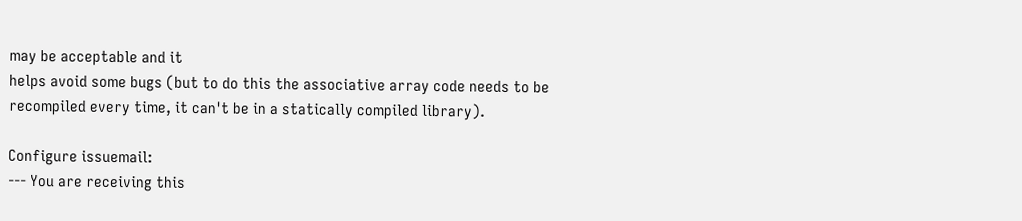may be acceptable and it
helps avoid some bugs (but to do this the associative array code needs to be
recompiled every time, it can't be in a statically compiled library).

Configure issuemail:
--- You are receiving this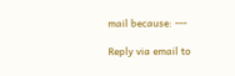mail because: ---

Reply via email to